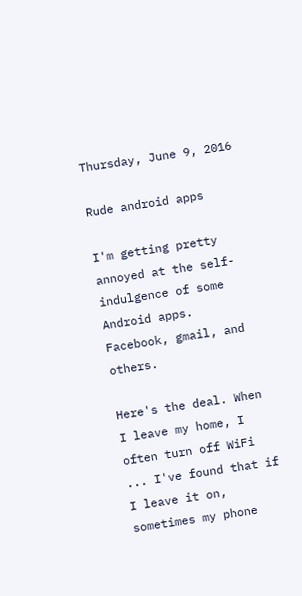Thursday, June 9, 2016

Rude android apps

I'm getting pretty annoyed at the self-indulgence of some Android apps.  Facebook, gmail, and others.

Here's the deal. When I leave my home, I often turn off WiFi ... I've found that if I leave it on, sometimes my phone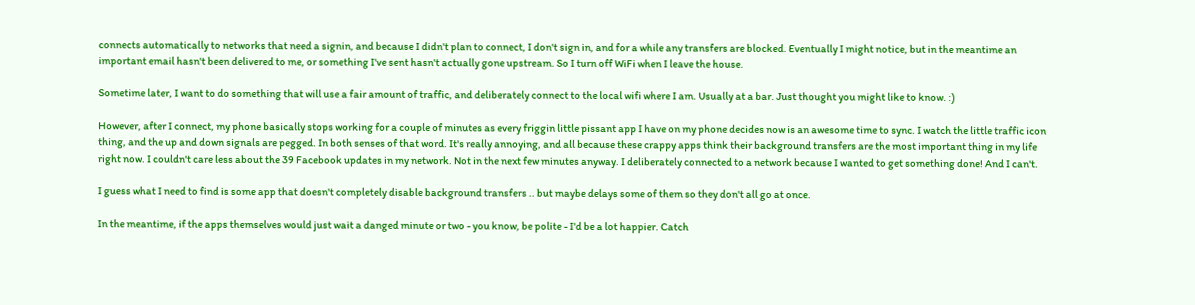connects automatically to networks that need a signin, and because I didn't plan to connect, I don't sign in, and for a while any transfers are blocked. Eventually I might notice, but in the meantime an important email hasn't been delivered to me, or something I've sent hasn't actually gone upstream. So I turn off WiFi when I leave the house.

Sometime later, I want to do something that will use a fair amount of traffic, and deliberately connect to the local wifi where I am. Usually at a bar. Just thought you might like to know. :)

However, after I connect, my phone basically stops working for a couple of minutes as every friggin little pissant app I have on my phone decides now is an awesome time to sync. I watch the little traffic icon thing, and the up and down signals are pegged. In both senses of that word. It's really annoying, and all because these crappy apps think their background transfers are the most important thing in my life right now. I couldn't care less about the 39 Facebook updates in my network. Not in the next few minutes anyway. I deliberately connected to a network because I wanted to get something done! And I can't.

I guess what I need to find is some app that doesn't completely disable background transfers .. but maybe delays some of them so they don't all go at once.

In the meantime, if the apps themselves would just wait a danged minute or two - you know, be polite - I'd be a lot happier. Catch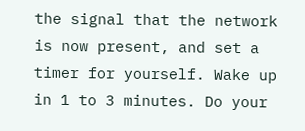the signal that the network is now present, and set a timer for yourself. Wake up in 1 to 3 minutes. Do your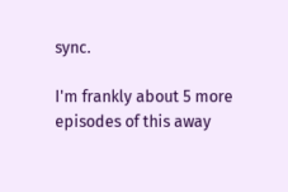sync.

I'm frankly about 5 more episodes of this away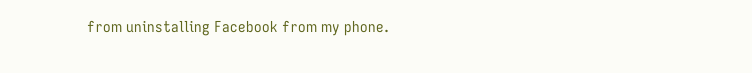from uninstalling Facebook from my phone.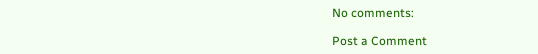No comments:

Post a Comment